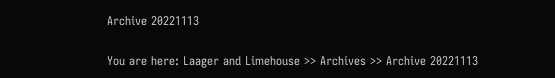Archive 20221113

You are here: Laager and Limehouse >> Archives >> Archive 20221113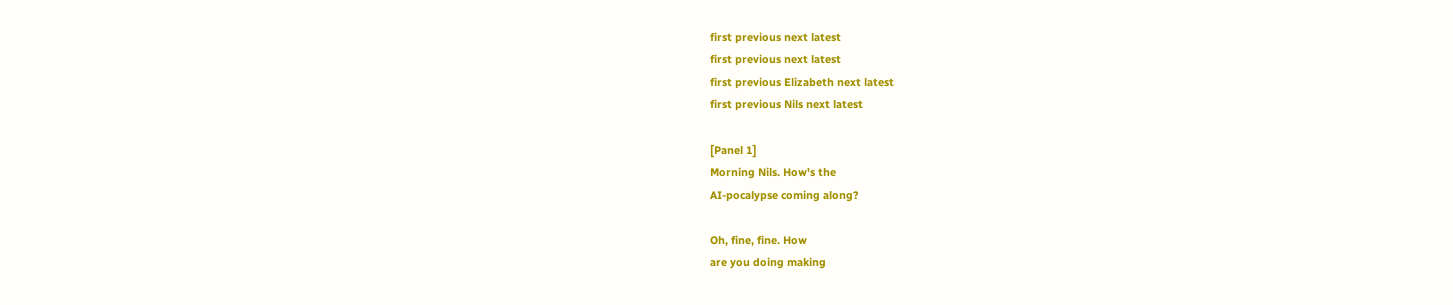first previous next latest
first previous next latest
first previous Elizabeth next latest
first previous Nils next latest

[Panel 1]
Morning Nils. How's the
AI-pocalypse coming along?

Oh, fine, fine. How
are you doing making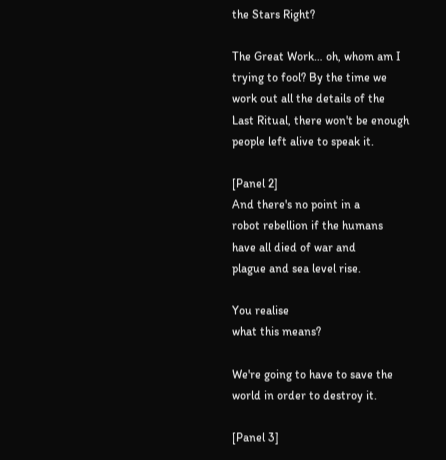the Stars Right?

The Great Work… oh, whom am I
trying to fool? By the time we
work out all the details of the
Last Ritual, there won't be enough
people left alive to speak it.

[Panel 2]
And there's no point in a
robot rebellion if the humans
have all died of war and
plague and sea level rise.

You realise
what this means?

We're going to have to save the
world in order to destroy it.

[Panel 3]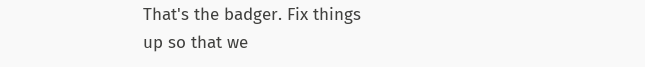That's the badger. Fix things
up so that we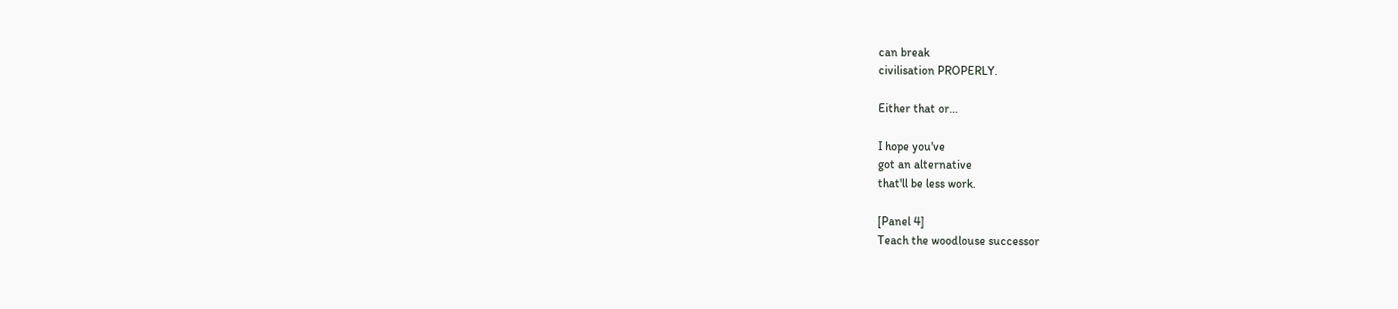can break
civilisation PROPERLY.

Either that or…

I hope you've
got an alternative
that'll be less work.

[Panel 4]
Teach the woodlouse successor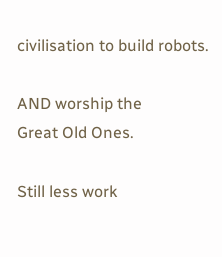civilisation to build robots.

AND worship the
Great Old Ones.

Still less work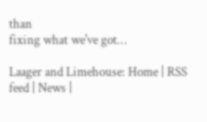than
fixing what we've got…

Laager and Limehouse: Home | RSS feed | News |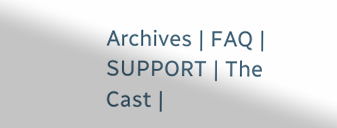Archives | FAQ | SUPPORT | The Cast |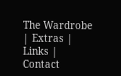The Wardrobe | Extras | Links | Contact